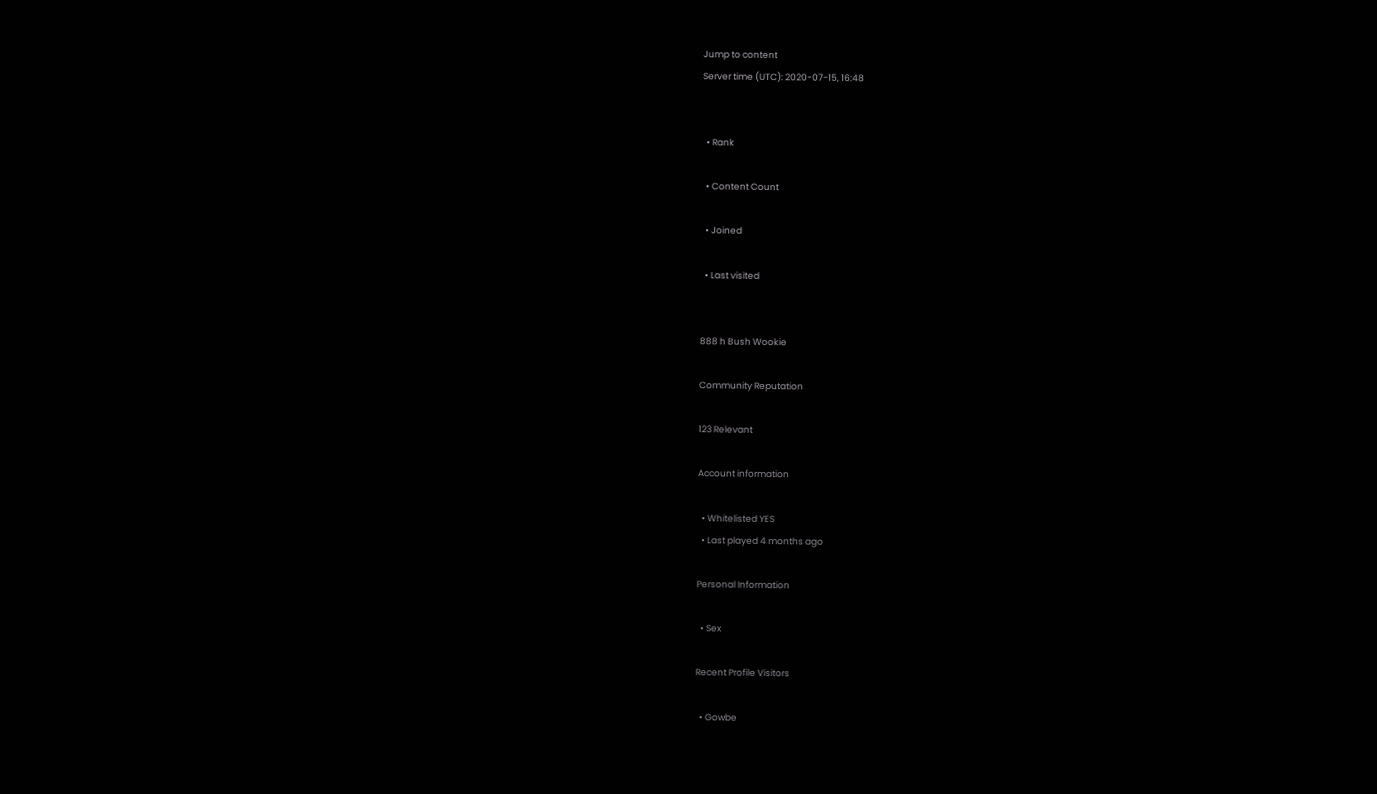Jump to content
Server time (UTC): 2020-07-15, 16:48


  • Rank

  • Content Count

  • Joined

  • Last visited


888 h Bush Wookie

Community Reputation

123 Relevant

Account information

  • Whitelisted YES
  • Last played 4 months ago

Personal Information

  • Sex

Recent Profile Visitors

  • Gowbe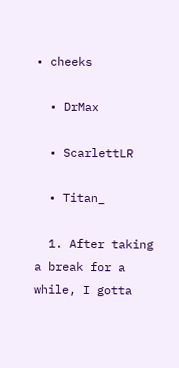• cheeks

  • DrMax

  • ScarlettLR

  • Titan_

  1. After taking a break for a while, I gotta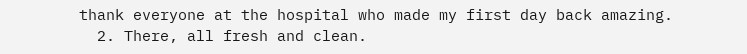thank everyone at the hospital who made my first day back amazing.
  2. There, all fresh and clean.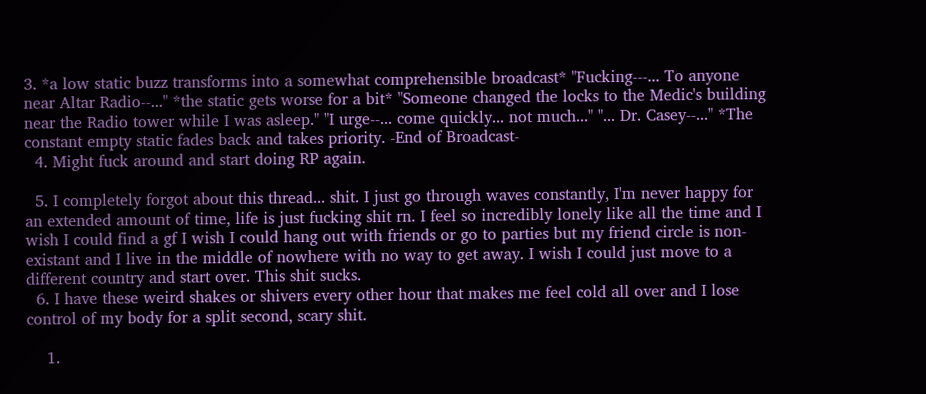3. *a low static buzz transforms into a somewhat comprehensible broadcast* "Fucking---... To anyone near Altar Radio--..." *the static gets worse for a bit* "Someone changed the locks to the Medic's building near the Radio tower while I was asleep." "I urge--... come quickly... not much..." "... Dr. Casey--..." *The constant empty static fades back and takes priority. -End of Broadcast-
  4. Might fuck around and start doing RP again.

  5. I completely forgot about this thread... shit. I just go through waves constantly, I'm never happy for an extended amount of time, life is just fucking shit rn. I feel so incredibly lonely like all the time and I wish I could find a gf I wish I could hang out with friends or go to parties but my friend circle is non-existant and I live in the middle of nowhere with no way to get away. I wish I could just move to a different country and start over. This shit sucks.
  6. I have these weird shakes or shivers every other hour that makes me feel cold all over and I lose control of my body for a split second, scary shit.

    1.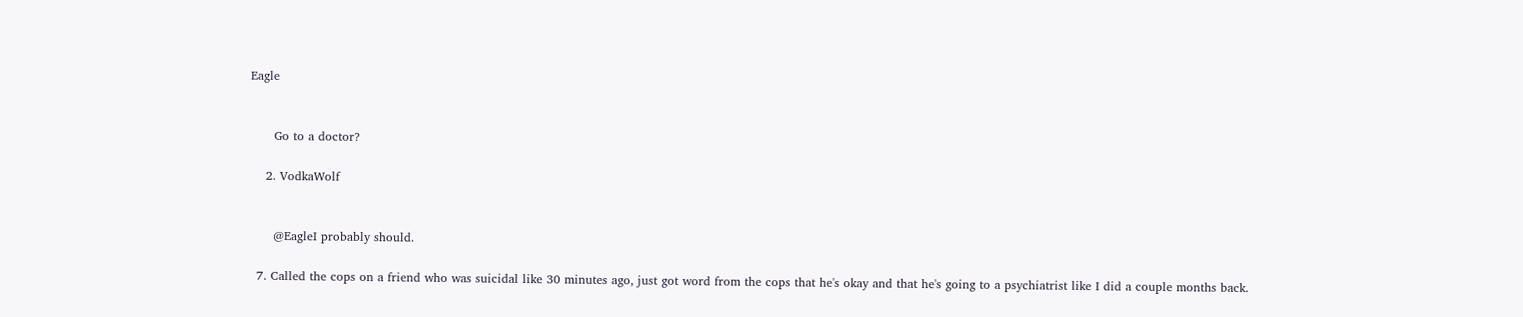Eagle


      Go to a doctor?

    2. VodkaWolf


      @EagleI probably should.

  7. Called the cops on a friend who was suicidal like 30 minutes ago, just got word from the cops that he's okay and that he's going to a psychiatrist like I did a couple months back.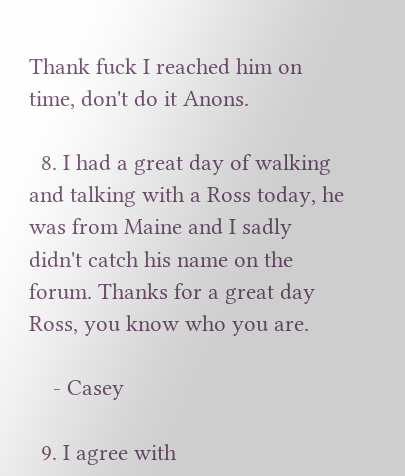Thank fuck I reached him on time, don't do it Anons.

  8. I had a great day of walking and talking with a Ross today, he was from Maine and I sadly didn't catch his name on the forum. Thanks for a great day Ross, you know who you are.

    - Casey

  9. I agree with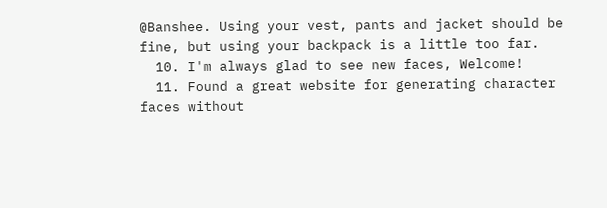@Banshee. Using your vest, pants and jacket should be fine, but using your backpack is a little too far.
  10. I'm always glad to see new faces, Welcome!
  11. Found a great website for generating character faces without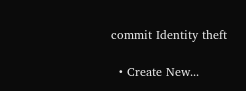commit Identity theft

  • Create New...